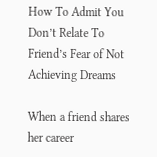How To Admit You Don’t Relate To Friend’s Fear of Not Achieving Dreams

When a friend shares her career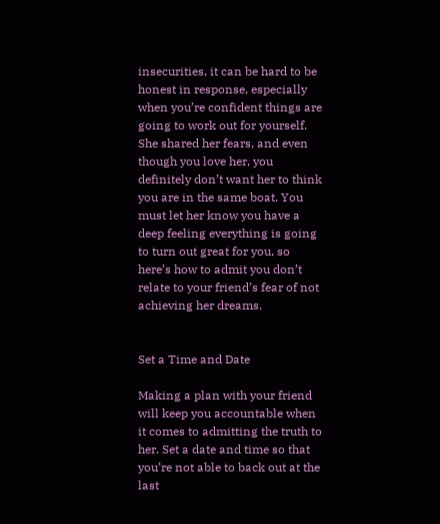insecurities, it can be hard to be honest in response, especially when you’re confident things are going to work out for yourself. She shared her fears, and even though you love her, you definitely don’t want her to think you are in the same boat. You must let her know you have a deep feeling everything is going to turn out great for you, so here’s how to admit you don’t relate to your friend’s fear of not achieving her dreams.


Set a Time and Date

Making a plan with your friend will keep you accountable when it comes to admitting the truth to her. Set a date and time so that you’re not able to back out at the last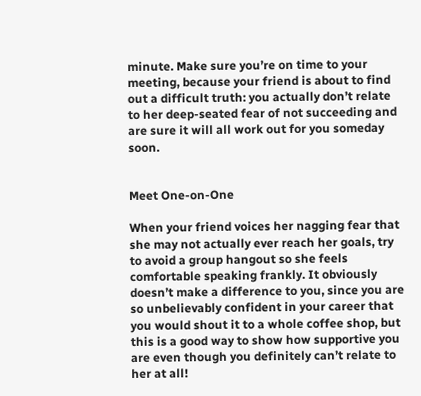minute. Make sure you’re on time to your meeting, because your friend is about to find out a difficult truth: you actually don’t relate to her deep-seated fear of not succeeding and are sure it will all work out for you someday soon.


Meet One-on-One

When your friend voices her nagging fear that she may not actually ever reach her goals, try to avoid a group hangout so she feels comfortable speaking frankly. It obviously doesn’t make a difference to you, since you are so unbelievably confident in your career that you would shout it to a whole coffee shop, but this is a good way to show how supportive you are even though you definitely can’t relate to her at all!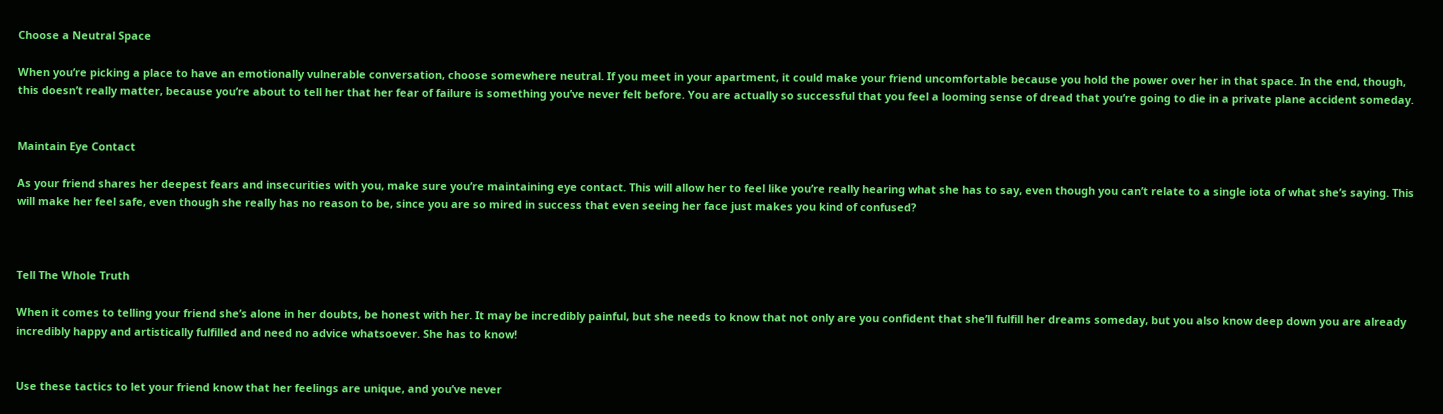Choose a Neutral Space

When you’re picking a place to have an emotionally vulnerable conversation, choose somewhere neutral. If you meet in your apartment, it could make your friend uncomfortable because you hold the power over her in that space. In the end, though, this doesn’t really matter, because you’re about to tell her that her fear of failure is something you’ve never felt before. You are actually so successful that you feel a looming sense of dread that you’re going to die in a private plane accident someday.


Maintain Eye Contact

As your friend shares her deepest fears and insecurities with you, make sure you’re maintaining eye contact. This will allow her to feel like you’re really hearing what she has to say, even though you can’t relate to a single iota of what she’s saying. This will make her feel safe, even though she really has no reason to be, since you are so mired in success that even seeing her face just makes you kind of confused?



Tell The Whole Truth

When it comes to telling your friend she’s alone in her doubts, be honest with her. It may be incredibly painful, but she needs to know that not only are you confident that she’ll fulfill her dreams someday, but you also know deep down you are already incredibly happy and artistically fulfilled and need no advice whatsoever. She has to know!


Use these tactics to let your friend know that her feelings are unique, and you’ve never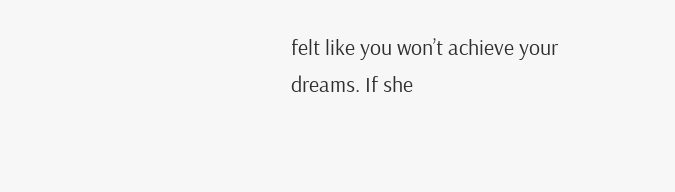felt like you won’t achieve your dreams. If she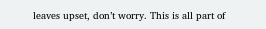leaves upset, don’t worry. This is all part of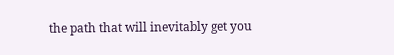the path that will inevitably get you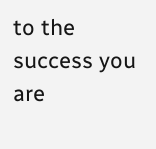to the success you are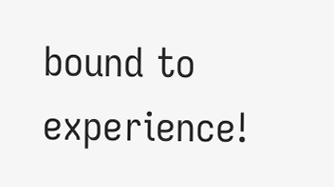bound to experience!